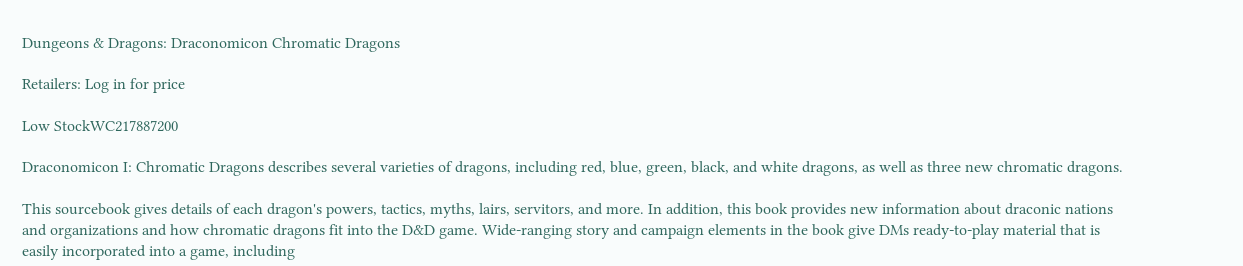Dungeons & Dragons: Draconomicon Chromatic Dragons

Retailers: Log in for price

Low StockWC217887200

Draconomicon I: Chromatic Dragons describes several varieties of dragons, including red, blue, green, black, and white dragons, as well as three new chromatic dragons.

This sourcebook gives details of each dragon's powers, tactics, myths, lairs, servitors, and more. In addition, this book provides new information about draconic nations and organizations and how chromatic dragons fit into the D&D game. Wide-ranging story and campaign elements in the book give DMs ready-to-play material that is easily incorporated into a game, including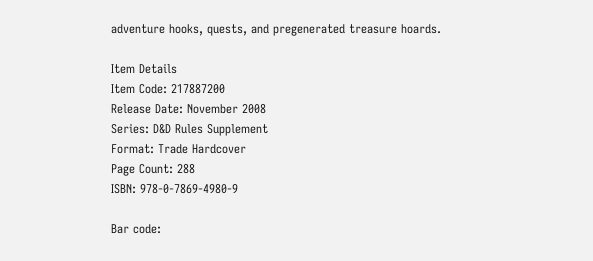adventure hooks, quests, and pregenerated treasure hoards.

Item Details
Item Code: 217887200
Release Date: November 2008
Series: D&D Rules Supplement
Format: Trade Hardcover
Page Count: 288
ISBN: 978-0-7869-4980-9

Bar code: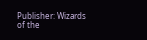Publisher: Wizards of the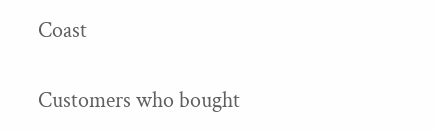Coast

Customers who bought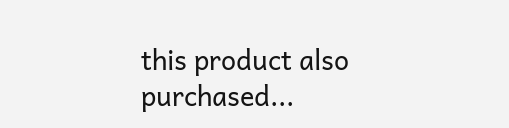this product also purchased...